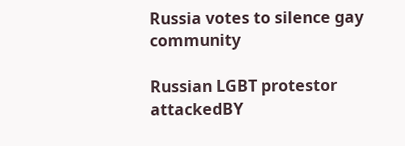Russia votes to silence gay community

Russian LGBT protestor attackedBY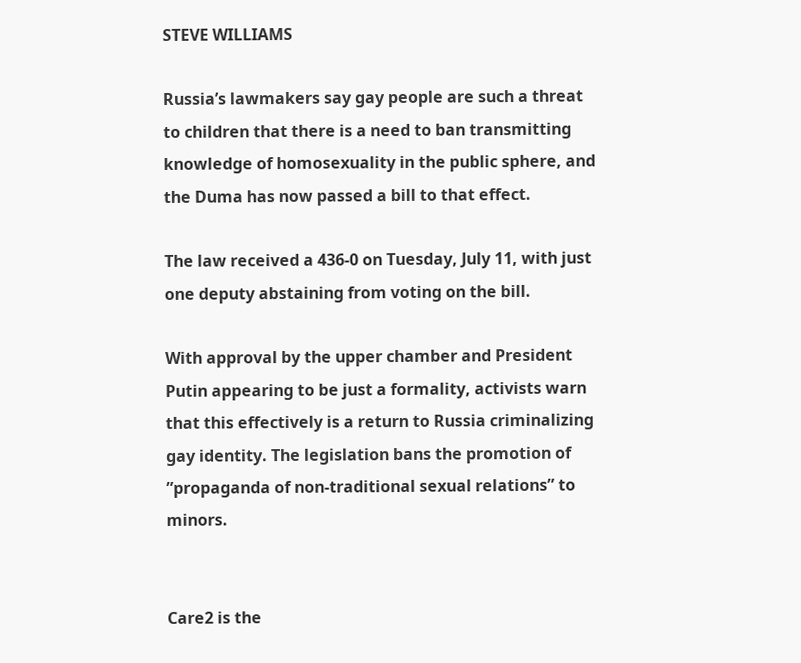STEVE WILLIAMS

Russia’s lawmakers say gay people are such a threat to children that there is a need to ban transmitting knowledge of homosexuality in the public sphere, and the Duma has now passed a bill to that effect.

The law received a 436-0 on Tuesday, July 11, with just one deputy abstaining from voting on the bill.

With approval by the upper chamber and President Putin appearing to be just a formality, activists warn that this effectively is a return to Russia criminalizing gay identity. The legislation bans the promotion of ”propaganda of non-traditional sexual relations” to minors.


Care2 is the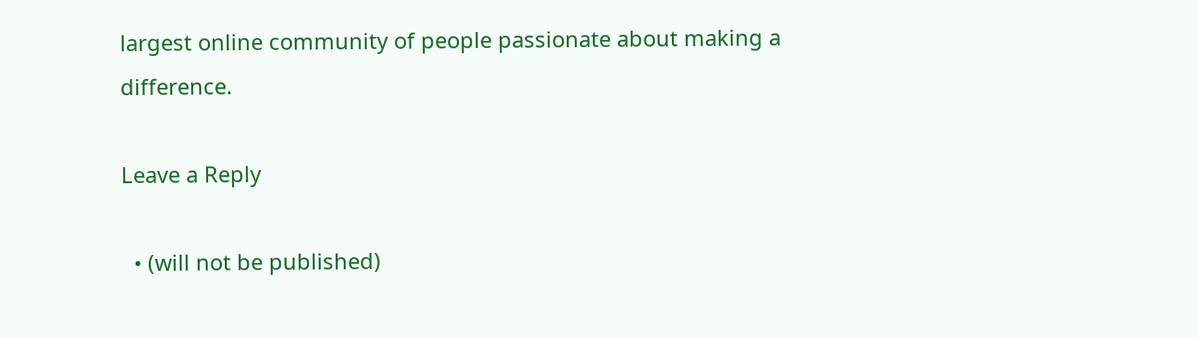largest online community of people passionate about making a difference.

Leave a Reply

  • (will not be published)